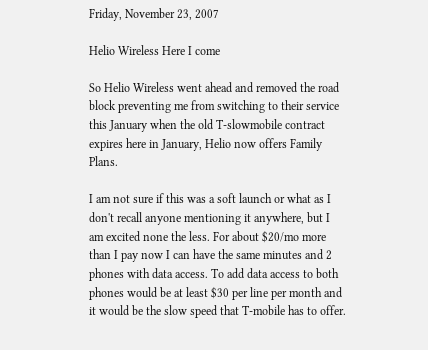Friday, November 23, 2007

Helio Wireless Here I come

So Helio Wireless went ahead and removed the road block preventing me from switching to their service this January when the old T-slowmobile contract expires here in January, Helio now offers Family Plans.

I am not sure if this was a soft launch or what as I don't recall anyone mentioning it anywhere, but I am excited none the less. For about $20/mo more than I pay now I can have the same minutes and 2 phones with data access. To add data access to both phones would be at least $30 per line per month and it would be the slow speed that T-mobile has to offer.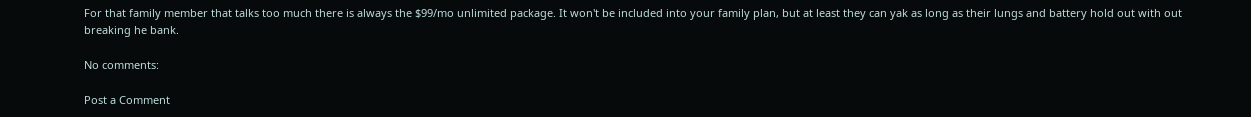For that family member that talks too much there is always the $99/mo unlimited package. It won't be included into your family plan, but at least they can yak as long as their lungs and battery hold out with out breaking he bank.

No comments:

Post a Comment